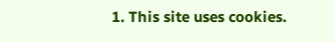1. This site uses cookies.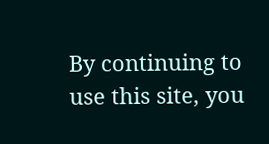By continuing to use this site, you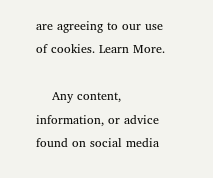are agreeing to our use of cookies. Learn More.

    Any content, information, or advice found on social media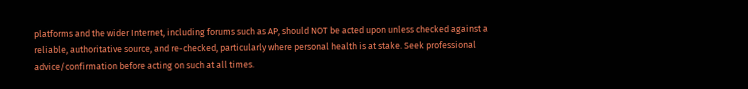platforms and the wider Internet, including forums such as AP, should NOT be acted upon unless checked against a reliable, authoritative source, and re-checked, particularly where personal health is at stake. Seek professional advice/confirmation before acting on such at all times.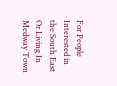For People Interested in the South East Or Living In Medway Town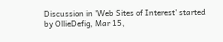Discussion in 'Web Sites of Interest' started by OllieDefig, Mar 15,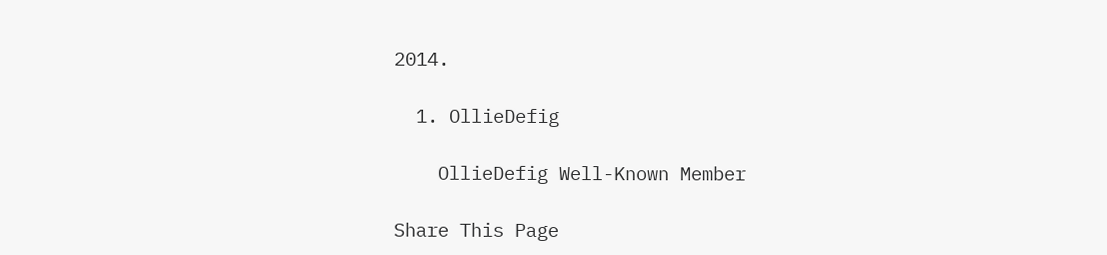2014.

  1. OllieDefig

    OllieDefig Well-Known Member

Share This Page